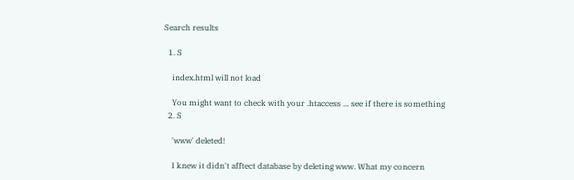Search results

  1. S

    index.html will not load

    You might want to check with your .htaccess ... see if there is something
  2. S

    'www' deleted!

    I knew it didn't afftect database by deleting www. What my concern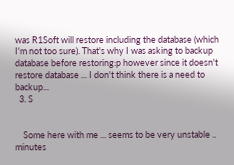was R1Soft will restore including the database (which I'm not too sure). That's why I was asking to backup database before restoring:p however since it doesn't restore database ... I don't think there is a need to backup...
  3. S


    Some here with me ... seems to be very unstable .. minutes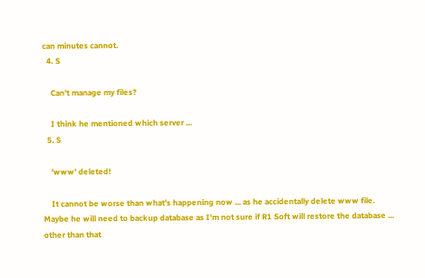can minutes cannot.
  4. S

    Can't manage my files?

    I think he mentioned which server ...
  5. S

    'www' deleted!

    It cannot be worse than what's happening now ... as he accidentally delete www file. Maybe he will need to backup database as I'm not sure if R1 Soft will restore the database ... other than that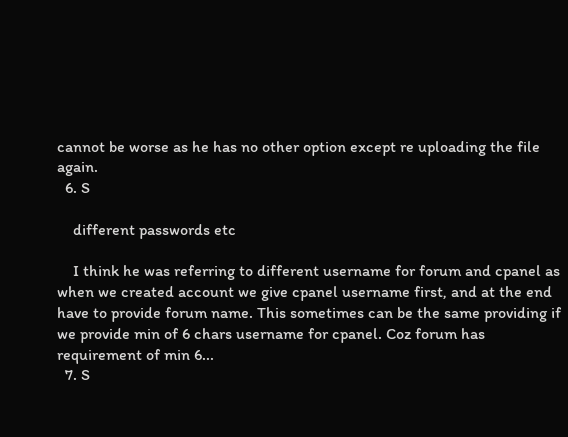cannot be worse as he has no other option except re uploading the file again.
  6. S

    different passwords etc

    I think he was referring to different username for forum and cpanel as when we created account we give cpanel username first, and at the end have to provide forum name. This sometimes can be the same providing if we provide min of 6 chars username for cpanel. Coz forum has requirement of min 6...
  7. S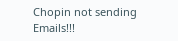Chopin not sending Emails!!!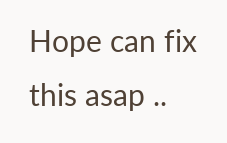Hope can fix this asap ..